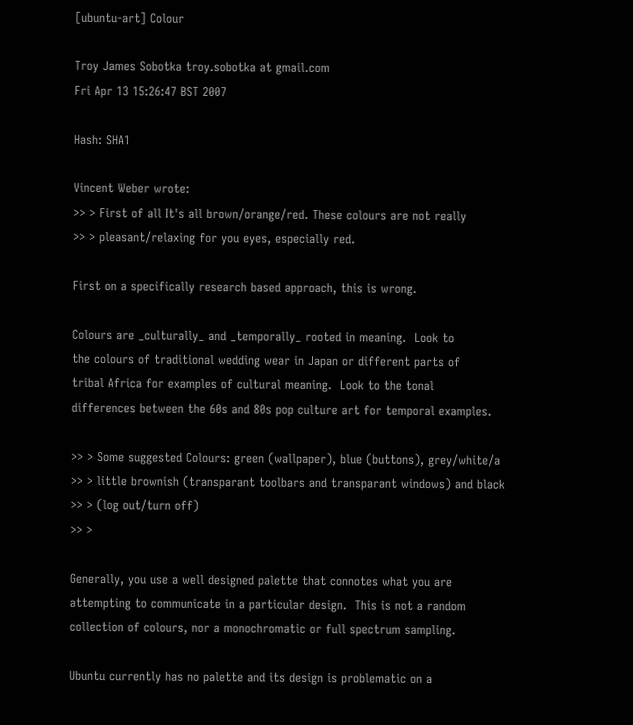[ubuntu-art] Colour

Troy James Sobotka troy.sobotka at gmail.com
Fri Apr 13 15:26:47 BST 2007

Hash: SHA1

Vincent Weber wrote:
>> > First of all It's all brown/orange/red. These colours are not really
>> > pleasant/relaxing for you eyes, especially red.

First on a specifically research based approach, this is wrong.

Colours are _culturally_ and _temporally_ rooted in meaning.  Look to
the colours of traditional wedding wear in Japan or different parts of
tribal Africa for examples of cultural meaning.  Look to the tonal
differences between the 60s and 80s pop culture art for temporal examples.

>> > Some suggested Colours: green (wallpaper), blue (buttons), grey/white/a
>> > little brownish (transparant toolbars and transparant windows) and black
>> > (log out/turn off)
>> >

Generally, you use a well designed palette that connotes what you are
attempting to communicate in a particular design.  This is not a random
collection of colours, nor a monochromatic or full spectrum sampling.

Ubuntu currently has no palette and its design is problematic on a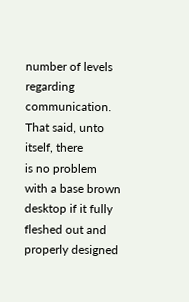number of levels regarding communication.  That said, unto itself, there
is no problem with a base brown desktop if it fully fleshed out and
properly designed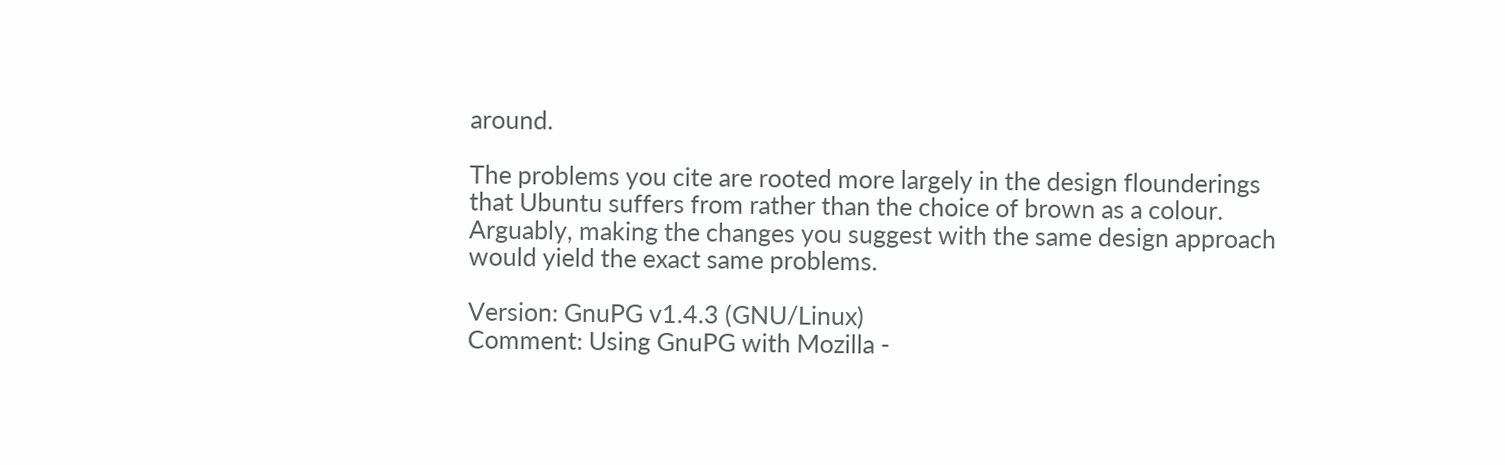around.

The problems you cite are rooted more largely in the design flounderings
that Ubuntu suffers from rather than the choice of brown as a colour.
Arguably, making the changes you suggest with the same design approach
would yield the exact same problems.

Version: GnuPG v1.4.3 (GNU/Linux)
Comment: Using GnuPG with Mozilla -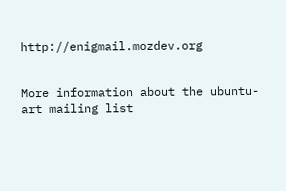http://enigmail.mozdev.org


More information about the ubuntu-art mailing list